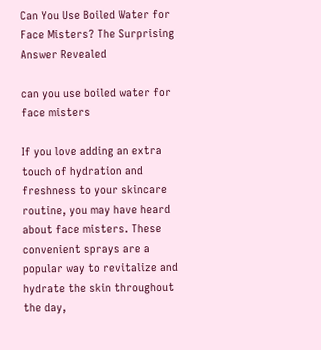Can You Use Boiled Water for Face Misters? The Surprising Answer Revealed

can you use boiled water for face misters

If you love adding an extra touch of hydration and freshness to your skincare routine, you may have heard about face misters. These convenient sprays are a popular way to revitalize and hydrate the skin throughout the day,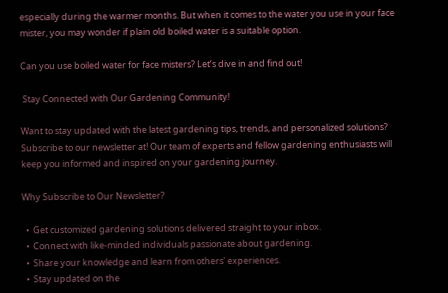especially during the warmer months. But when it comes to the water you use in your face mister, you may wonder if plain old boiled water is a suitable option.

Can you use boiled water for face misters? Let’s dive in and find out!

 Stay Connected with Our Gardening Community!

Want to stay updated with the latest gardening tips, trends, and personalized solutions? Subscribe to our newsletter at! Our team of experts and fellow gardening enthusiasts will keep you informed and inspired on your gardening journey.

Why Subscribe to Our Newsletter?

  •  Get customized gardening solutions delivered straight to your inbox.
  •  Connect with like-minded individuals passionate about gardening.
  •  Share your knowledge and learn from others' experiences.
  •  Stay updated on the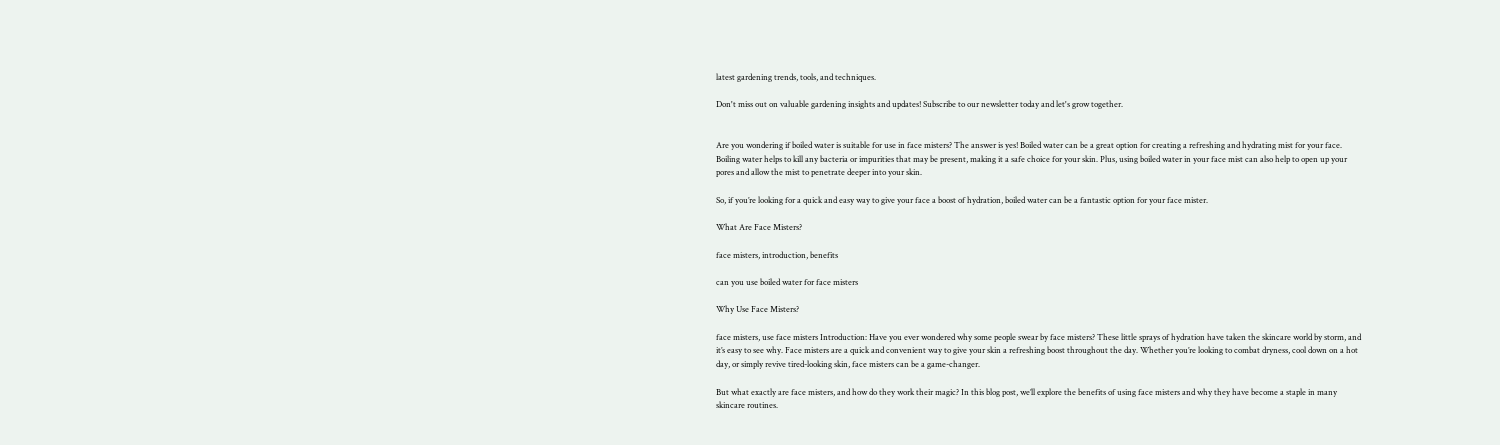latest gardening trends, tools, and techniques.

Don't miss out on valuable gardening insights and updates! Subscribe to our newsletter today and let's grow together.


Are you wondering if boiled water is suitable for use in face misters? The answer is yes! Boiled water can be a great option for creating a refreshing and hydrating mist for your face. Boiling water helps to kill any bacteria or impurities that may be present, making it a safe choice for your skin. Plus, using boiled water in your face mist can also help to open up your pores and allow the mist to penetrate deeper into your skin.

So, if you’re looking for a quick and easy way to give your face a boost of hydration, boiled water can be a fantastic option for your face mister.

What Are Face Misters?

face misters, introduction, benefits

can you use boiled water for face misters

Why Use Face Misters?

face misters, use face misters Introduction: Have you ever wondered why some people swear by face misters? These little sprays of hydration have taken the skincare world by storm, and it’s easy to see why. Face misters are a quick and convenient way to give your skin a refreshing boost throughout the day. Whether you’re looking to combat dryness, cool down on a hot day, or simply revive tired-looking skin, face misters can be a game-changer.

But what exactly are face misters, and how do they work their magic? In this blog post, we’ll explore the benefits of using face misters and why they have become a staple in many skincare routines.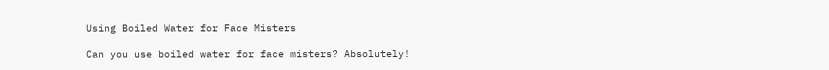Using Boiled Water for Face Misters

Can you use boiled water for face misters? Absolutely!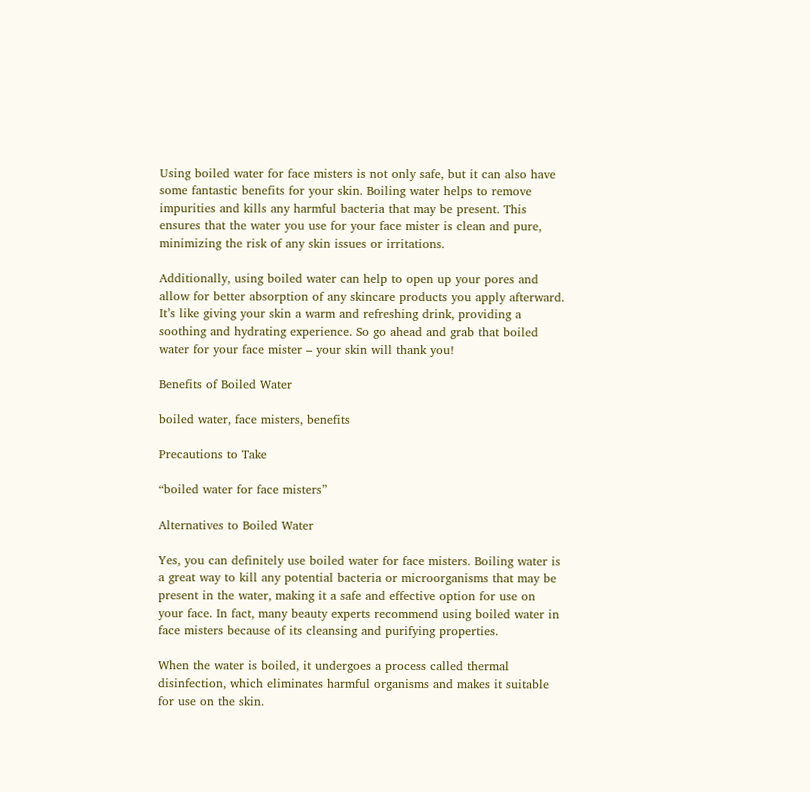Using boiled water for face misters is not only safe, but it can also have some fantastic benefits for your skin. Boiling water helps to remove impurities and kills any harmful bacteria that may be present. This ensures that the water you use for your face mister is clean and pure, minimizing the risk of any skin issues or irritations.

Additionally, using boiled water can help to open up your pores and allow for better absorption of any skincare products you apply afterward. It’s like giving your skin a warm and refreshing drink, providing a soothing and hydrating experience. So go ahead and grab that boiled water for your face mister – your skin will thank you!

Benefits of Boiled Water

boiled water, face misters, benefits

Precautions to Take

“boiled water for face misters”

Alternatives to Boiled Water

Yes, you can definitely use boiled water for face misters. Boiling water is a great way to kill any potential bacteria or microorganisms that may be present in the water, making it a safe and effective option for use on your face. In fact, many beauty experts recommend using boiled water in face misters because of its cleansing and purifying properties.

When the water is boiled, it undergoes a process called thermal disinfection, which eliminates harmful organisms and makes it suitable for use on the skin.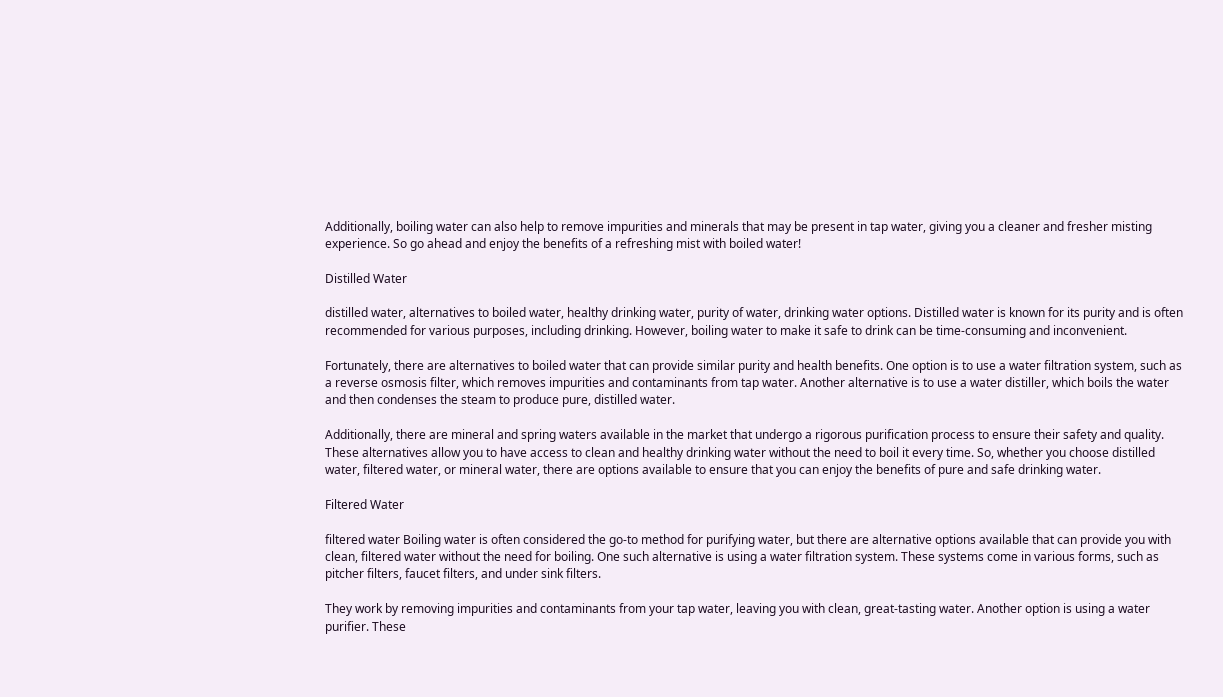Additionally, boiling water can also help to remove impurities and minerals that may be present in tap water, giving you a cleaner and fresher misting experience. So go ahead and enjoy the benefits of a refreshing mist with boiled water!

Distilled Water

distilled water, alternatives to boiled water, healthy drinking water, purity of water, drinking water options. Distilled water is known for its purity and is often recommended for various purposes, including drinking. However, boiling water to make it safe to drink can be time-consuming and inconvenient.

Fortunately, there are alternatives to boiled water that can provide similar purity and health benefits. One option is to use a water filtration system, such as a reverse osmosis filter, which removes impurities and contaminants from tap water. Another alternative is to use a water distiller, which boils the water and then condenses the steam to produce pure, distilled water.

Additionally, there are mineral and spring waters available in the market that undergo a rigorous purification process to ensure their safety and quality. These alternatives allow you to have access to clean and healthy drinking water without the need to boil it every time. So, whether you choose distilled water, filtered water, or mineral water, there are options available to ensure that you can enjoy the benefits of pure and safe drinking water.

Filtered Water

filtered water Boiling water is often considered the go-to method for purifying water, but there are alternative options available that can provide you with clean, filtered water without the need for boiling. One such alternative is using a water filtration system. These systems come in various forms, such as pitcher filters, faucet filters, and under sink filters.

They work by removing impurities and contaminants from your tap water, leaving you with clean, great-tasting water. Another option is using a water purifier. These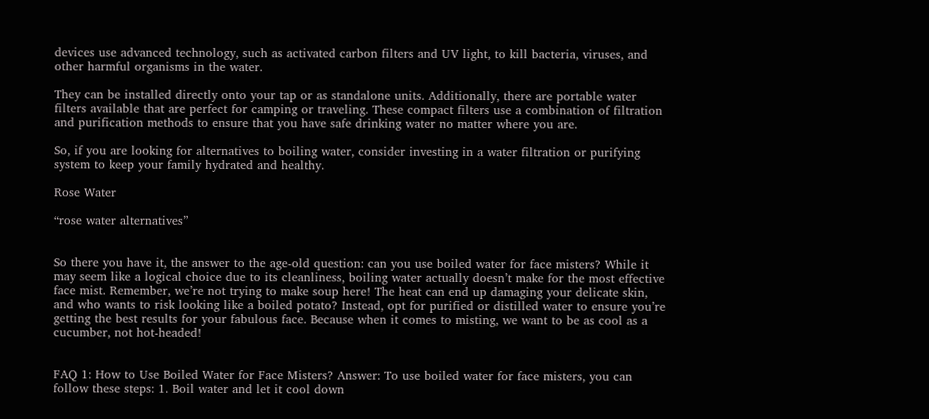devices use advanced technology, such as activated carbon filters and UV light, to kill bacteria, viruses, and other harmful organisms in the water.

They can be installed directly onto your tap or as standalone units. Additionally, there are portable water filters available that are perfect for camping or traveling. These compact filters use a combination of filtration and purification methods to ensure that you have safe drinking water no matter where you are.

So, if you are looking for alternatives to boiling water, consider investing in a water filtration or purifying system to keep your family hydrated and healthy.

Rose Water

“rose water alternatives”


So there you have it, the answer to the age-old question: can you use boiled water for face misters? While it may seem like a logical choice due to its cleanliness, boiling water actually doesn’t make for the most effective face mist. Remember, we’re not trying to make soup here! The heat can end up damaging your delicate skin, and who wants to risk looking like a boiled potato? Instead, opt for purified or distilled water to ensure you’re getting the best results for your fabulous face. Because when it comes to misting, we want to be as cool as a cucumber, not hot-headed!


FAQ 1: How to Use Boiled Water for Face Misters? Answer: To use boiled water for face misters, you can follow these steps: 1. Boil water and let it cool down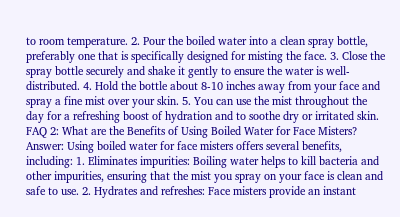to room temperature. 2. Pour the boiled water into a clean spray bottle, preferably one that is specifically designed for misting the face. 3. Close the spray bottle securely and shake it gently to ensure the water is well-distributed. 4. Hold the bottle about 8-10 inches away from your face and spray a fine mist over your skin. 5. You can use the mist throughout the day for a refreshing boost of hydration and to soothe dry or irritated skin. FAQ 2: What are the Benefits of Using Boiled Water for Face Misters? Answer: Using boiled water for face misters offers several benefits, including: 1. Eliminates impurities: Boiling water helps to kill bacteria and other impurities, ensuring that the mist you spray on your face is clean and safe to use. 2. Hydrates and refreshes: Face misters provide an instant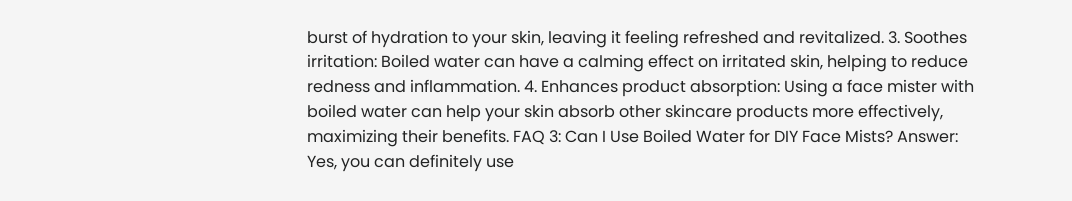burst of hydration to your skin, leaving it feeling refreshed and revitalized. 3. Soothes irritation: Boiled water can have a calming effect on irritated skin, helping to reduce redness and inflammation. 4. Enhances product absorption: Using a face mister with boiled water can help your skin absorb other skincare products more effectively, maximizing their benefits. FAQ 3: Can I Use Boiled Water for DIY Face Mists? Answer: Yes, you can definitely use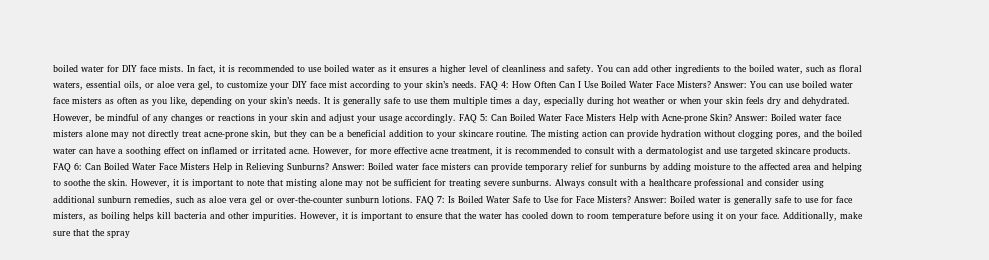boiled water for DIY face mists. In fact, it is recommended to use boiled water as it ensures a higher level of cleanliness and safety. You can add other ingredients to the boiled water, such as floral waters, essential oils, or aloe vera gel, to customize your DIY face mist according to your skin’s needs. FAQ 4: How Often Can I Use Boiled Water Face Misters? Answer: You can use boiled water face misters as often as you like, depending on your skin’s needs. It is generally safe to use them multiple times a day, especially during hot weather or when your skin feels dry and dehydrated. However, be mindful of any changes or reactions in your skin and adjust your usage accordingly. FAQ 5: Can Boiled Water Face Misters Help with Acne-prone Skin? Answer: Boiled water face misters alone may not directly treat acne-prone skin, but they can be a beneficial addition to your skincare routine. The misting action can provide hydration without clogging pores, and the boiled water can have a soothing effect on inflamed or irritated acne. However, for more effective acne treatment, it is recommended to consult with a dermatologist and use targeted skincare products. FAQ 6: Can Boiled Water Face Misters Help in Relieving Sunburns? Answer: Boiled water face misters can provide temporary relief for sunburns by adding moisture to the affected area and helping to soothe the skin. However, it is important to note that misting alone may not be sufficient for treating severe sunburns. Always consult with a healthcare professional and consider using additional sunburn remedies, such as aloe vera gel or over-the-counter sunburn lotions. FAQ 7: Is Boiled Water Safe to Use for Face Misters? Answer: Boiled water is generally safe to use for face misters, as boiling helps kill bacteria and other impurities. However, it is important to ensure that the water has cooled down to room temperature before using it on your face. Additionally, make sure that the spray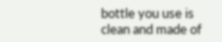bottle you use is clean and made of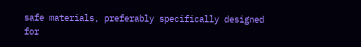safe materials, preferably specifically designed for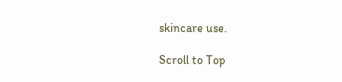skincare use.

Scroll to Top